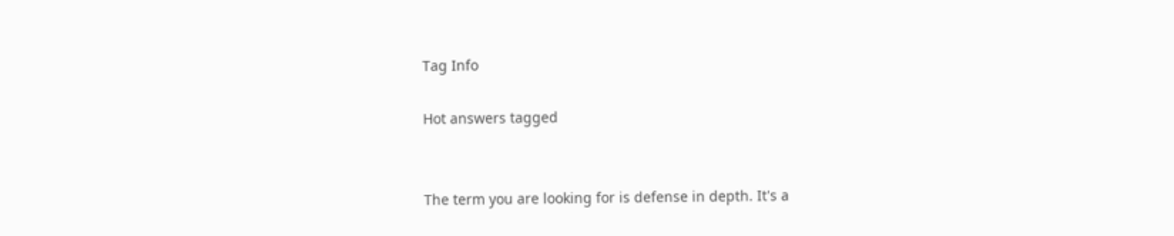Tag Info

Hot answers tagged


The term you are looking for is defense in depth. It's a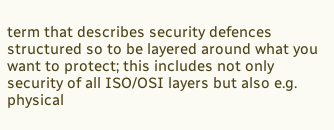term that describes security defences structured so to be layered around what you want to protect; this includes not only security of all ISO/OSI layers but also e.g. physical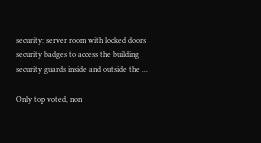security: server room with locked doors security badges to access the building security guards inside and outside the ...

Only top voted, non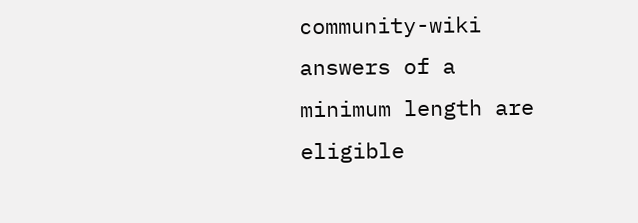community-wiki answers of a minimum length are eligible